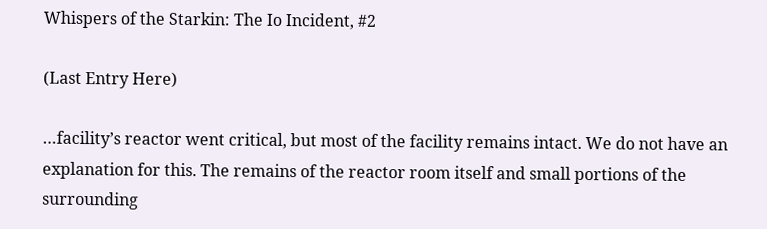Whispers of the Starkin: The Io Incident, #2

(Last Entry Here)

…facility’s reactor went critical, but most of the facility remains intact. We do not have an explanation for this. The remains of the reactor room itself and small portions of the surrounding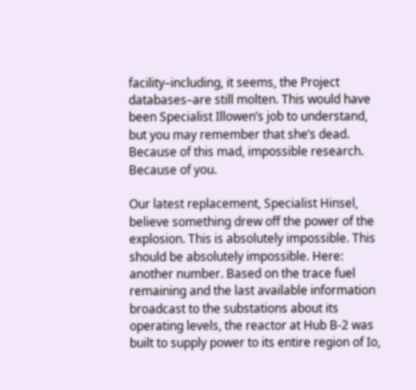facility–including, it seems, the Project databases–are still molten. This would have been Specialist Illowen’s job to understand, but you may remember that she’s dead. Because of this mad, impossible research. Because of you.

Our latest replacement, Specialist Hinsel, believe something drew off the power of the explosion. This is absolutely impossible. This should be absolutely impossible. Here: another number. Based on the trace fuel remaining and the last available information broadcast to the substations about its operating levels, the reactor at Hub B-2 was built to supply power to its entire region of Io,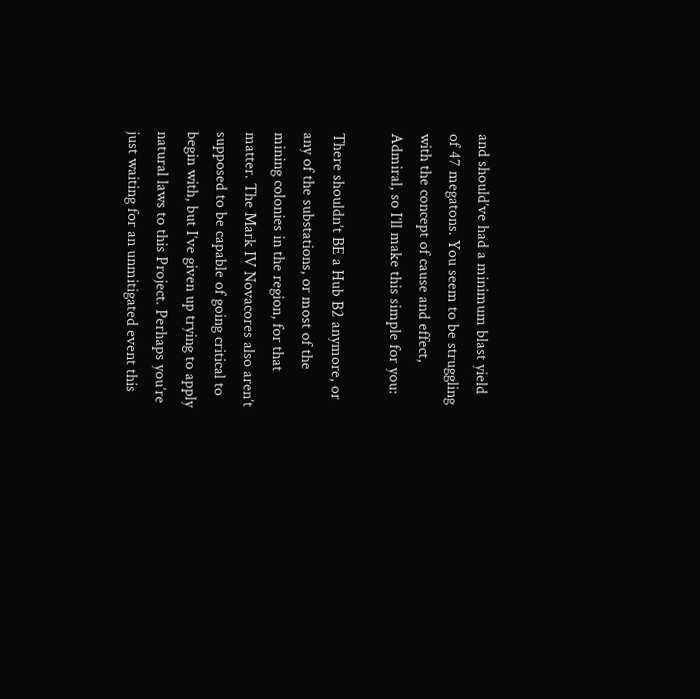and should’ve had a minimum blast yield of 47 megatons. You seem to be struggling with the concept of cause and effect, Admiral, so I’ll make this simple for you:

There shouldn’t BE a Hub B2 anymore, or any of the substations, or most of the mining colonies in the region, for that matter. The Mark IV Novacores also aren’t supposed to be capable of going critical to begin with, but I’ve given up trying to apply natural laws to this Project. Perhaps you’re just waiting for an unmitigated event this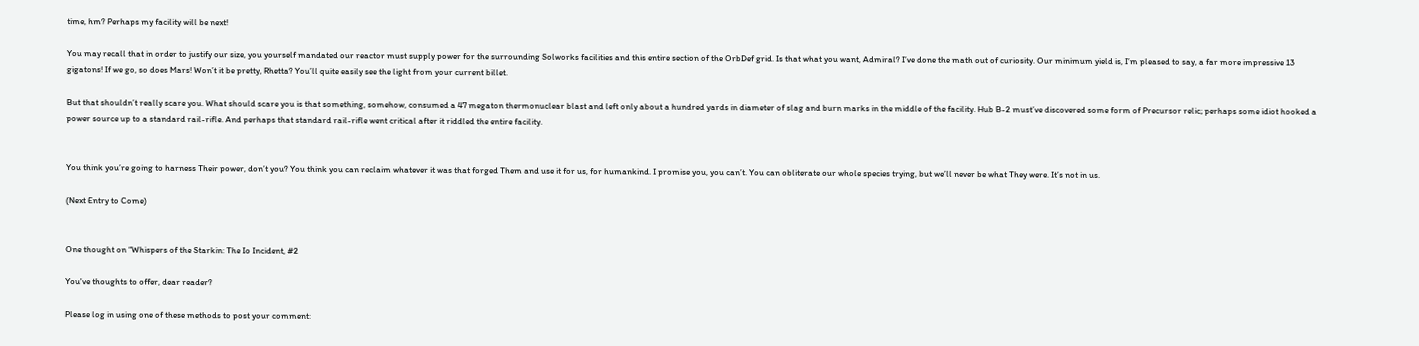time, hm? Perhaps my facility will be next!

You may recall that in order to justify our size, you yourself mandated our reactor must supply power for the surrounding Solworks facilities and this entire section of the OrbDef grid. Is that what you want, Admiral? I’ve done the math out of curiosity. Our minimum yield is, I’m pleased to say, a far more impressive 13 gigatons! If we go, so does Mars! Won’t it be pretty, Rhetta? You’ll quite easily see the light from your current billet.

But that shouldn’t really scare you. What should scare you is that something, somehow, consumed a 47 megaton thermonuclear blast and left only about a hundred yards in diameter of slag and burn marks in the middle of the facility. Hub B-2 must’ve discovered some form of Precursor relic; perhaps some idiot hooked a power source up to a standard rail-rifle. And perhaps that standard rail-rifle went critical after it riddled the entire facility.


You think you’re going to harness Their power, don’t you? You think you can reclaim whatever it was that forged Them and use it for us, for humankind. I promise you, you can’t. You can obliterate our whole species trying, but we’ll never be what They were. It’s not in us.

(Next Entry to Come)


One thought on “Whispers of the Starkin: The Io Incident, #2

You've thoughts to offer, dear reader?

Please log in using one of these methods to post your comment: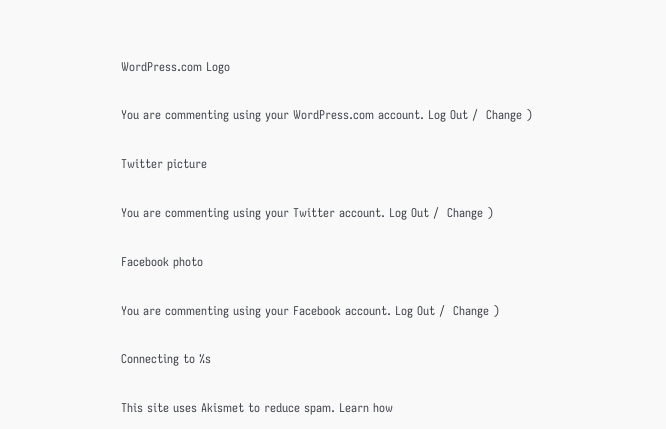WordPress.com Logo

You are commenting using your WordPress.com account. Log Out /  Change )

Twitter picture

You are commenting using your Twitter account. Log Out /  Change )

Facebook photo

You are commenting using your Facebook account. Log Out /  Change )

Connecting to %s

This site uses Akismet to reduce spam. Learn how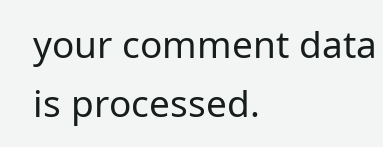your comment data is processed.